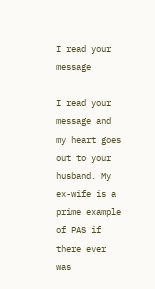I read your message

I read your message and my heart goes out to your husband. My ex-wife is a prime example of PAS if there ever was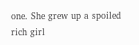one. She grew up a spoiled rich girl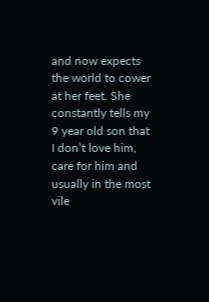and now expects the world to cower at her feet. She constantly tells my 9 year old son that I don’t love him, care for him and usually in the most vile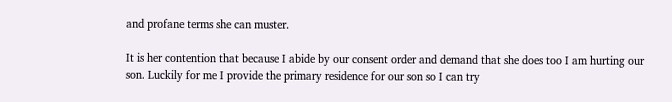and profane terms she can muster.

It is her contention that because I abide by our consent order and demand that she does too I am hurting our son. Luckily for me I provide the primary residence for our son so I can try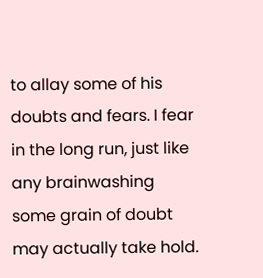to allay some of his doubts and fears. I fear in the long run, just like any brainwashing some grain of doubt may actually take hold.